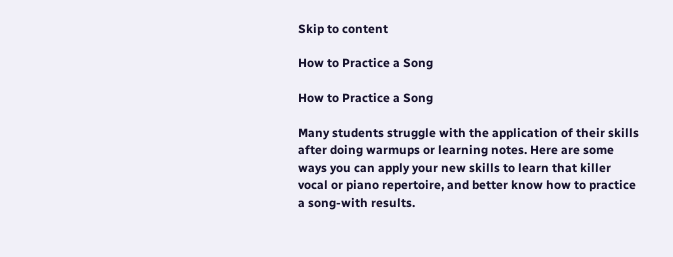Skip to content

How to Practice a Song

How to Practice a Song

Many students struggle with the application of their skills after doing warmups or learning notes. Here are some ways you can apply your new skills to learn that killer vocal or piano repertoire, and better know how to practice a song-with results.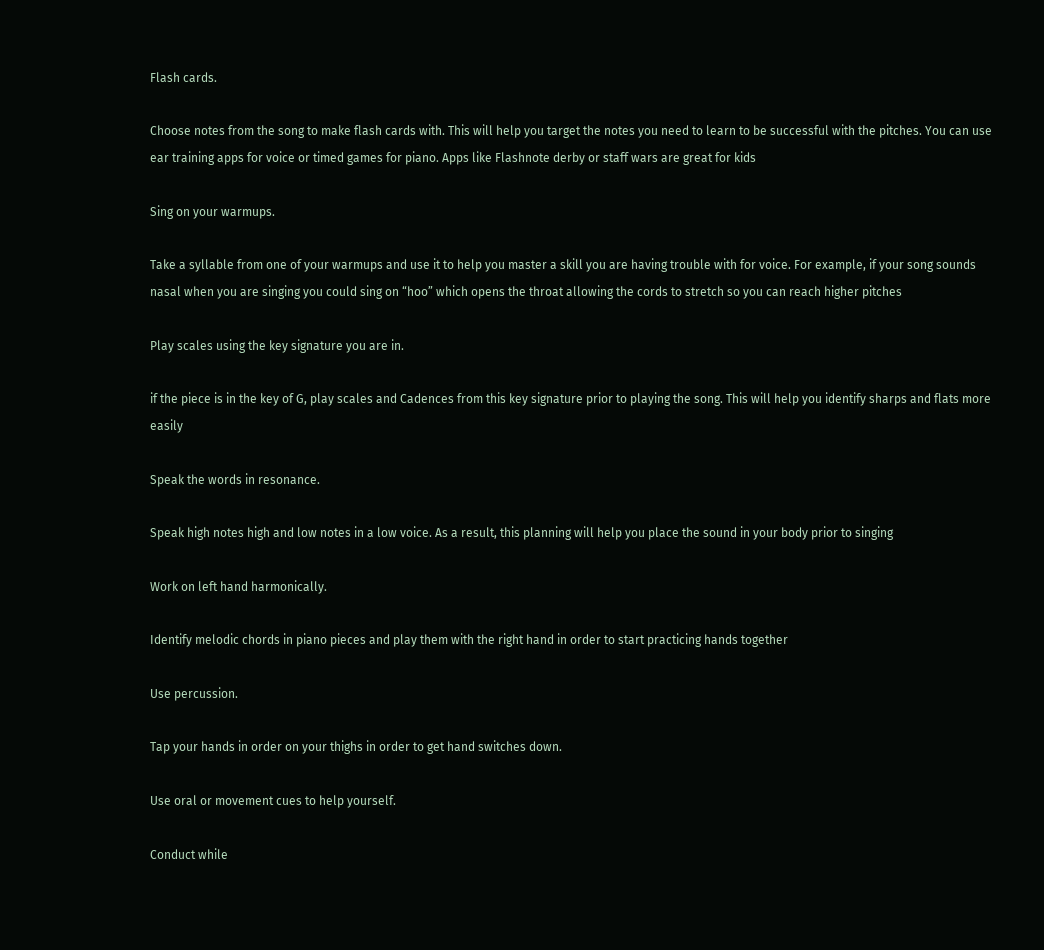Flash cards.

Choose notes from the song to make flash cards with. This will help you target the notes you need to learn to be successful with the pitches. You can use ear training apps for voice or timed games for piano. Apps like Flashnote derby or staff wars are great for kids

Sing on your warmups.

Take a syllable from one of your warmups and use it to help you master a skill you are having trouble with for voice. For example, if your song sounds nasal when you are singing you could sing on “hoo” which opens the throat allowing the cords to stretch so you can reach higher pitches

Play scales using the key signature you are in.

if the piece is in the key of G, play scales and Cadences from this key signature prior to playing the song. This will help you identify sharps and flats more easily

Speak the words in resonance.

Speak high notes high and low notes in a low voice. As a result, this planning will help you place the sound in your body prior to singing

Work on left hand harmonically.

Identify melodic chords in piano pieces and play them with the right hand in order to start practicing hands together

Use percussion.

Tap your hands in order on your thighs in order to get hand switches down.

Use oral or movement cues to help yourself.

Conduct while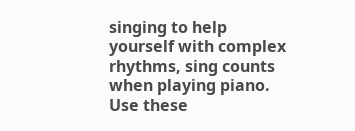singing to help yourself with complex rhythms, sing counts when playing piano. Use these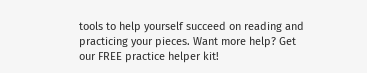tools to help yourself succeed on reading and practicing your pieces. Want more help? Get our FREE practice helper kit!